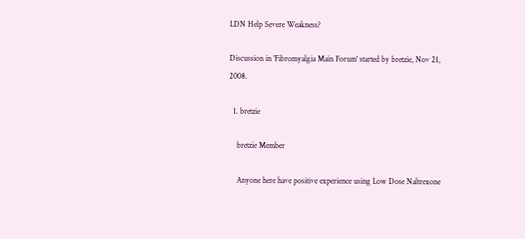LDN Help Severe Weakness?

Discussion in 'Fibromyalgia Main Forum' started by bretzie, Nov 21, 2008.

  1. bretzie

    bretzie Member

    Anyone here have positive experience using Low Dose Naltrexone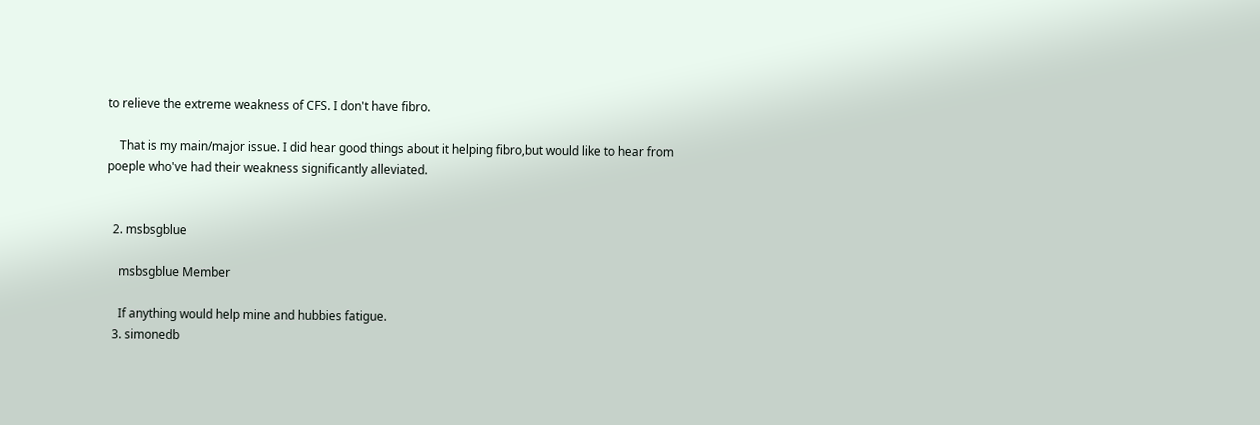to relieve the extreme weakness of CFS. I don't have fibro.

    That is my main/major issue. I did hear good things about it helping fibro,but would like to hear from poeple who've had their weakness significantly alleviated.


  2. msbsgblue

    msbsgblue Member

    If anything would help mine and hubbies fatigue.
  3. simonedb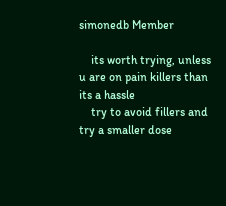simonedb Member

    its worth trying, unless u are on pain killers than its a hassle
    try to avoid fillers and try a smaller dose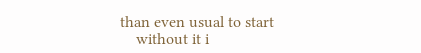than even usual to start
    without it i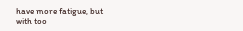have more fatigue, but with too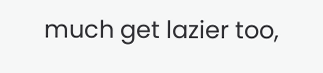much get lazier too,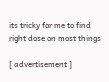its tricky for me to find right dose on most things

[ advertisement ]